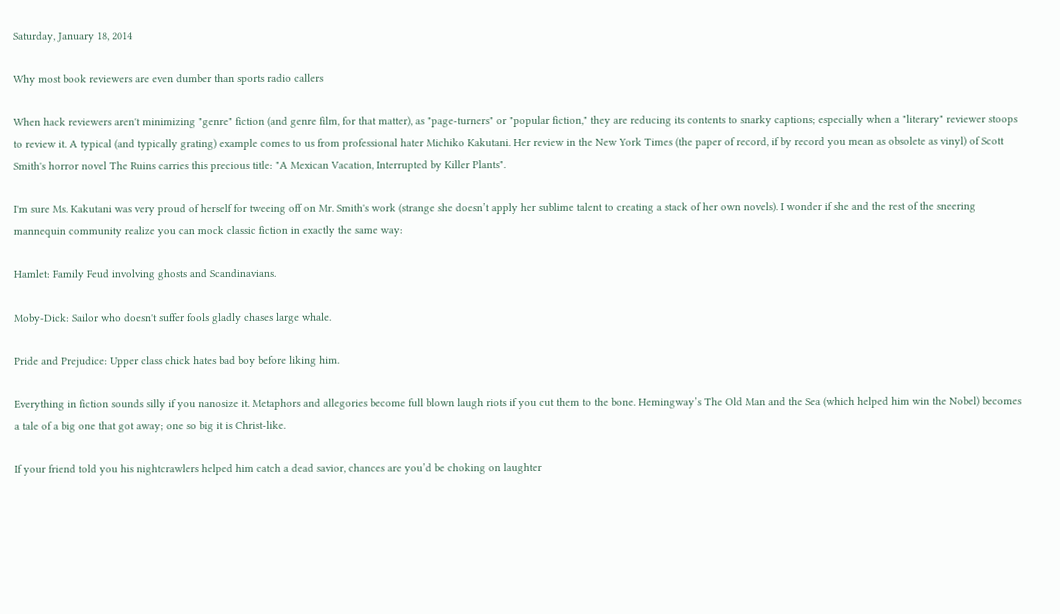Saturday, January 18, 2014

Why most book reviewers are even dumber than sports radio callers

When hack reviewers aren't minimizing "genre" fiction (and genre film, for that matter), as "page-turners" or "popular fiction," they are reducing its contents to snarky captions; especially when a "literary" reviewer stoops to review it. A typical (and typically grating) example comes to us from professional hater Michiko Kakutani. Her review in the New York Times (the paper of record, if by record you mean as obsolete as vinyl) of Scott Smith's horror novel The Ruins carries this precious title: "A Mexican Vacation, Interrupted by Killer Plants".

I'm sure Ms. Kakutani was very proud of herself for tweeing off on Mr. Smith's work (strange she doesn’t apply her sublime talent to creating a stack of her own novels). I wonder if she and the rest of the sneering mannequin community realize you can mock classic fiction in exactly the same way:

Hamlet: Family Feud involving ghosts and Scandinavians.

Moby-Dick: Sailor who doesn't suffer fools gladly chases large whale.

Pride and Prejudice: Upper class chick hates bad boy before liking him.

Everything in fiction sounds silly if you nanosize it. Metaphors and allegories become full blown laugh riots if you cut them to the bone. Hemingway’s The Old Man and the Sea (which helped him win the Nobel) becomes a tale of a big one that got away; one so big it is Christ-like.

If your friend told you his nightcrawlers helped him catch a dead savior, chances are you’d be choking on laughter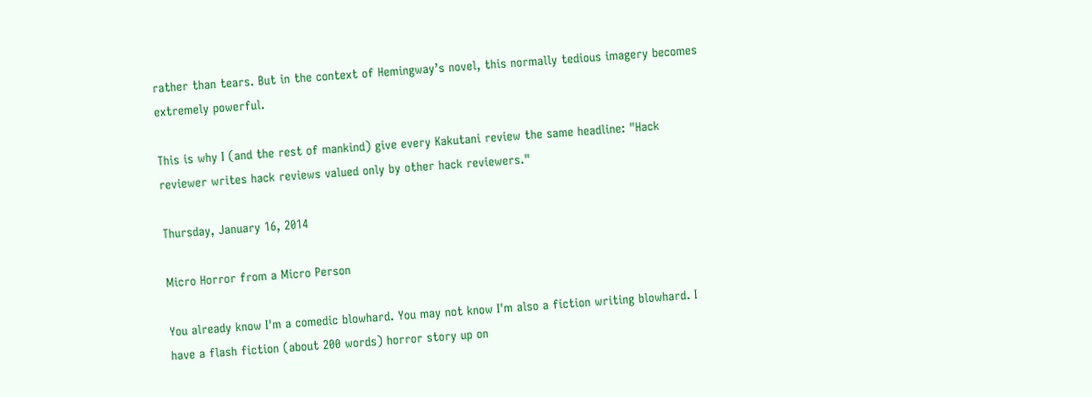rather than tears. But in the context of Hemingway’s novel, this normally tedious imagery becomes extremely powerful.

This is why I (and the rest of mankind) give every Kakutani review the same headline: "Hack reviewer writes hack reviews valued only by other hack reviewers."

Thursday, January 16, 2014

Micro Horror from a Micro Person

You already know I'm a comedic blowhard. You may not know I'm also a fiction writing blowhard. I have a flash fiction (about 200 words) horror story up on